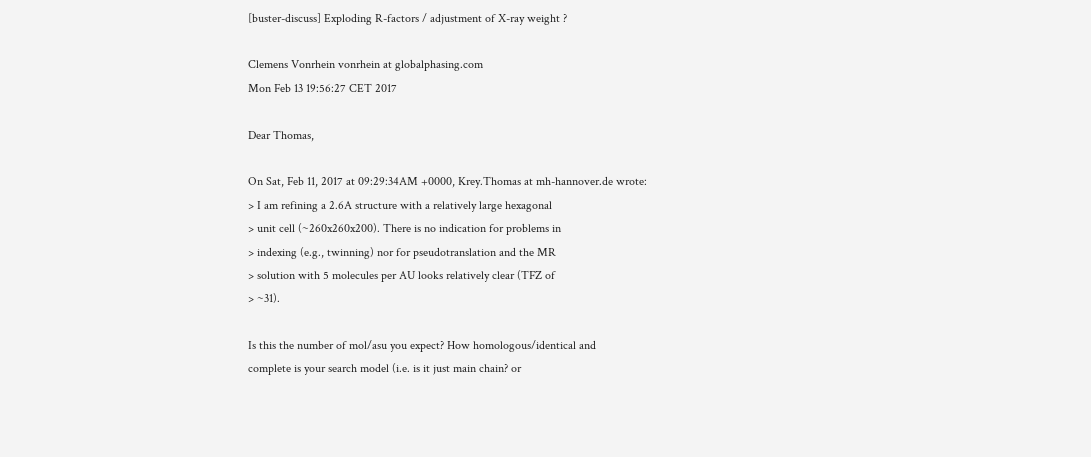[buster-discuss] Exploding R-factors / adjustment of X-ray weight ?

Clemens Vonrhein vonrhein at globalphasing.com
Mon Feb 13 19:56:27 CET 2017

Dear Thomas,

On Sat, Feb 11, 2017 at 09:29:34AM +0000, Krey.Thomas at mh-hannover.de wrote:
> I am refining a 2.6A structure with a relatively large hexagonal
> unit cell (~260x260x200). There is no indication for problems in
> indexing (e.g., twinning) nor for pseudotranslation and the MR
> solution with 5 molecules per AU looks relatively clear (TFZ of
> ~31).

Is this the number of mol/asu you expect? How homologous/identical and
complete is your search model (i.e. is it just main chain? or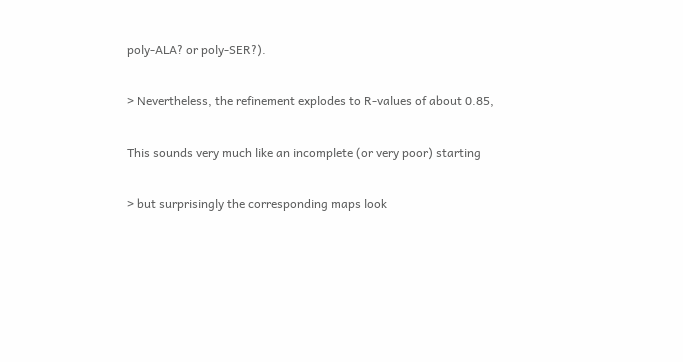poly-ALA? or poly-SER?).

> Nevertheless, the refinement explodes to R-values of about 0.85,

This sounds very much like an incomplete (or very poor) starting

> but surprisingly the corresponding maps look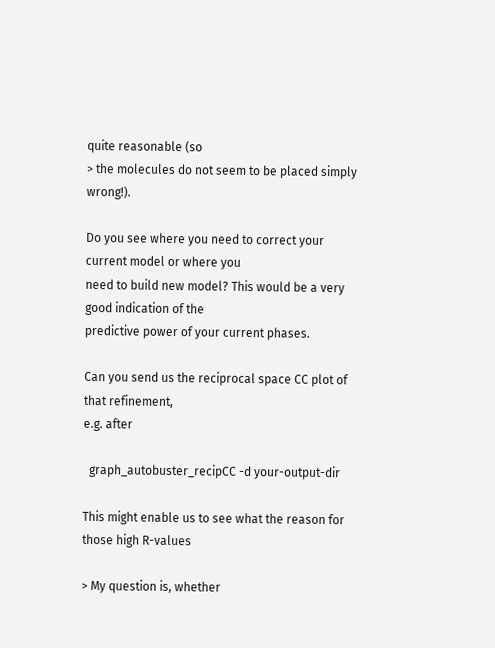quite reasonable (so
> the molecules do not seem to be placed simply wrong!).

Do you see where you need to correct your current model or where you
need to build new model? This would be a very good indication of the
predictive power of your current phases.

Can you send us the reciprocal space CC plot of that refinement,
e.g. after

  graph_autobuster_recipCC -d your-output-dir

This might enable us to see what the reason for those high R-values

> My question is, whether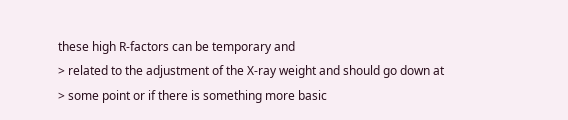these high R-factors can be temporary and
> related to the adjustment of the X-ray weight and should go down at
> some point or if there is something more basic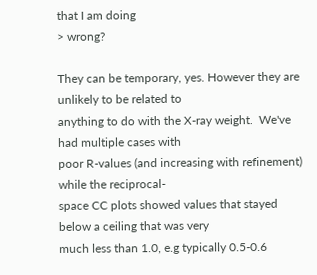that I am doing
> wrong?

They can be temporary, yes. However they are unlikely to be related to
anything to do with the X-ray weight.  We've had multiple cases with
poor R-values (and increasing with refinement) while the reciprocal-
space CC plots showed values that stayed below a ceiling that was very
much less than 1.0, e.g typically 0.5-0.6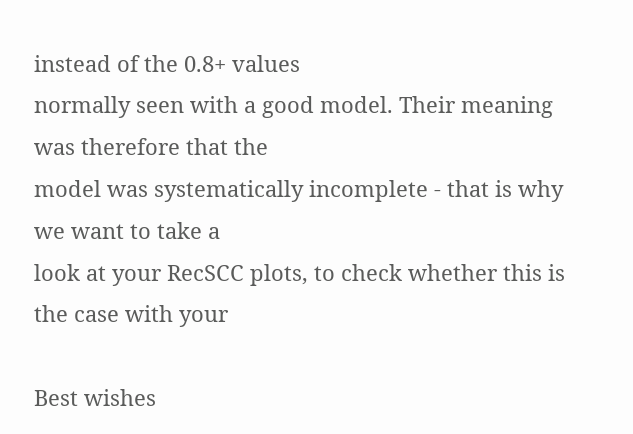instead of the 0.8+ values
normally seen with a good model. Their meaning was therefore that the
model was systematically incomplete - that is why we want to take a
look at your RecSCC plots, to check whether this is the case with your

Best wishes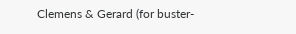Clemens & Gerard (for buster-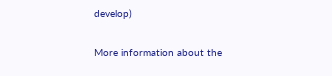develop)

More information about the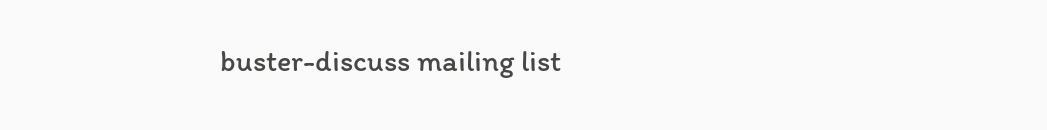buster-discuss mailing list